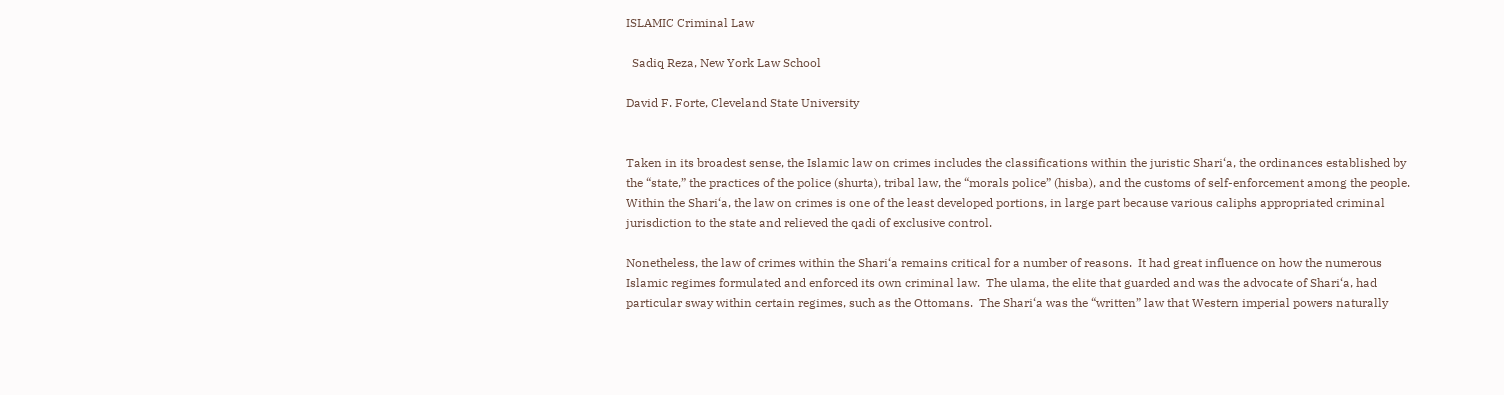ISLAMIC Criminal Law

  Sadiq Reza, New York Law School

David F. Forte, Cleveland State University


Taken in its broadest sense, the Islamic law on crimes includes the classifications within the juristic Shari‘a, the ordinances established by the “state,” the practices of the police (shurta), tribal law, the “morals police” (hisba), and the customs of self-enforcement among the people.  Within the Shari‘a, the law on crimes is one of the least developed portions, in large part because various caliphs appropriated criminal jurisdiction to the state and relieved the qadi of exclusive control.

Nonetheless, the law of crimes within the Shari‘a remains critical for a number of reasons.  It had great influence on how the numerous Islamic regimes formulated and enforced its own criminal law.  The ulama, the elite that guarded and was the advocate of Shari‘a, had particular sway within certain regimes, such as the Ottomans.  The Shari‘a was the “written” law that Western imperial powers naturally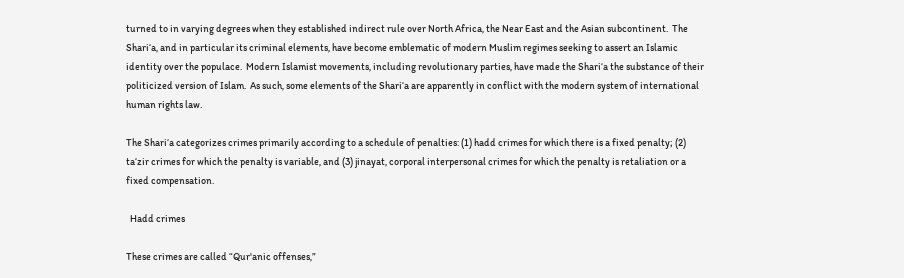turned to in varying degrees when they established indirect rule over North Africa, the Near East and the Asian subcontinent.  The Shari‘a, and in particular its criminal elements, have become emblematic of modern Muslim regimes seeking to assert an Islamic identity over the populace.  Modern Islamist movements, including revolutionary parties, have made the Shari‘a the substance of their politicized version of Islam.  As such, some elements of the Shari‘a are apparently in conflict with the modern system of international human rights law.

The Shari‘a categorizes crimes primarily according to a schedule of penalties: (1) hadd crimes for which there is a fixed penalty; (2) ta‘zir crimes for which the penalty is variable, and (3) jinayat, corporal interpersonal crimes for which the penalty is retaliation or a fixed compensation.

  Hadd crimes

These crimes are called “Qur'anic offenses,”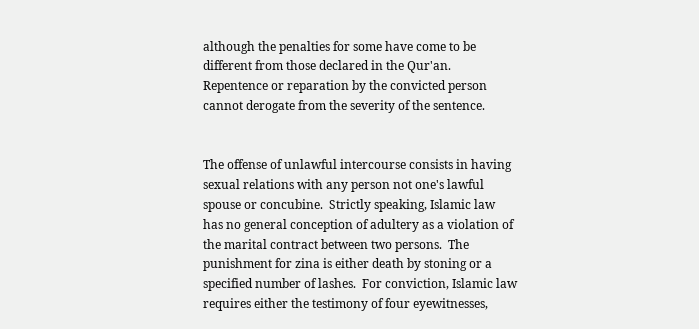although the penalties for some have come to be different from those declared in the Qur'an.  Repentence or reparation by the convicted person cannot derogate from the severity of the sentence.


The offense of unlawful intercourse consists in having sexual relations with any person not one's lawful spouse or concubine.  Strictly speaking, Islamic law has no general conception of adultery as a violation of the marital contract between two persons.  The punishment for zina is either death by stoning or a specified number of lashes.  For conviction, Islamic law requires either the testimony of four eyewitnesses,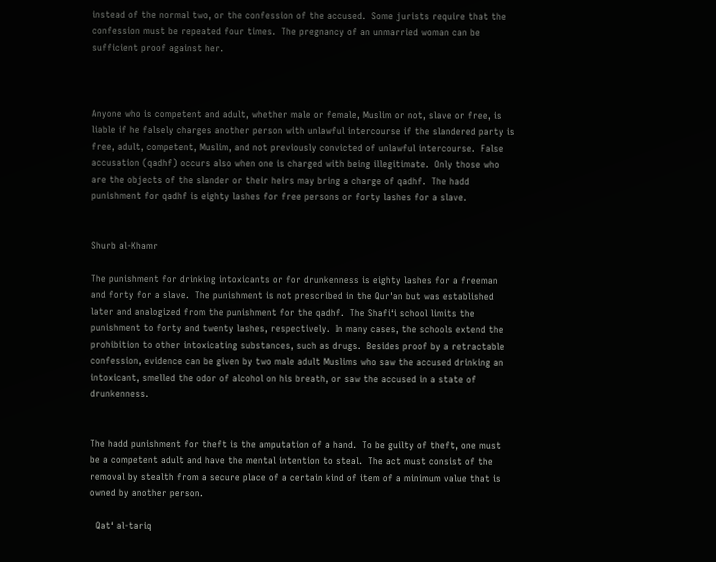instead of the normal two, or the confession of the accused.  Some jurists require that the confession must be repeated four times.  The pregnancy of an unmarried woman can be sufficient proof against her.



Anyone who is competent and adult, whether male or female, Muslim or not, slave or free, is liable if he falsely charges another person with unlawful intercourse if the slandered party is free, adult, competent, Muslim, and not previously convicted of unlawful intercourse.  False accusation (qadhf) occurs also when one is charged with being illegitimate.  Only those who are the objects of the slander or their heirs may bring a charge of qadhf.  The hadd punishment for qadhf is eighty lashes for free persons or forty lashes for a slave.


Shurb al-Khamr

The punishment for drinking intoxicants or for drunkenness is eighty lashes for a freeman and forty for a slave.  The punishment is not prescribed in the Qur'an but was established later and analogized from the punishment for the qadhf.  The Shafi‘i school limits the punishment to forty and twenty lashes, respectively.  In many cases, the schools extend the prohibition to other intoxicating substances, such as drugs.  Besides proof by a retractable confession, evidence can be given by two male adult Muslims who saw the accused drinking an intoxicant, smelled the odor of alcohol on his breath, or saw the accused in a state of drunkenness.


The hadd punishment for theft is the amputation of a hand.  To be guilty of theft, one must be a competent adult and have the mental intention to steal.  The act must consist of the removal by stealth from a secure place of a certain kind of item of a minimum value that is owned by another person.

  Qat‘ al-tariq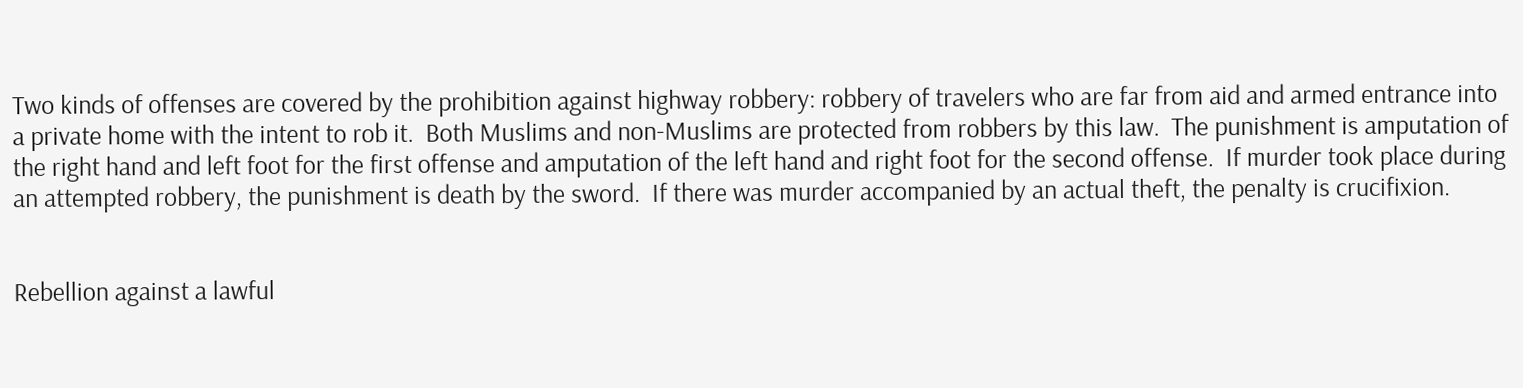Two kinds of offenses are covered by the prohibition against highway robbery: robbery of travelers who are far from aid and armed entrance into a private home with the intent to rob it.  Both Muslims and non-Muslims are protected from robbers by this law.  The punishment is amputation of the right hand and left foot for the first offense and amputation of the left hand and right foot for the second offense.  If murder took place during an attempted robbery, the punishment is death by the sword.  If there was murder accompanied by an actual theft, the penalty is crucifixion.


Rebellion against a lawful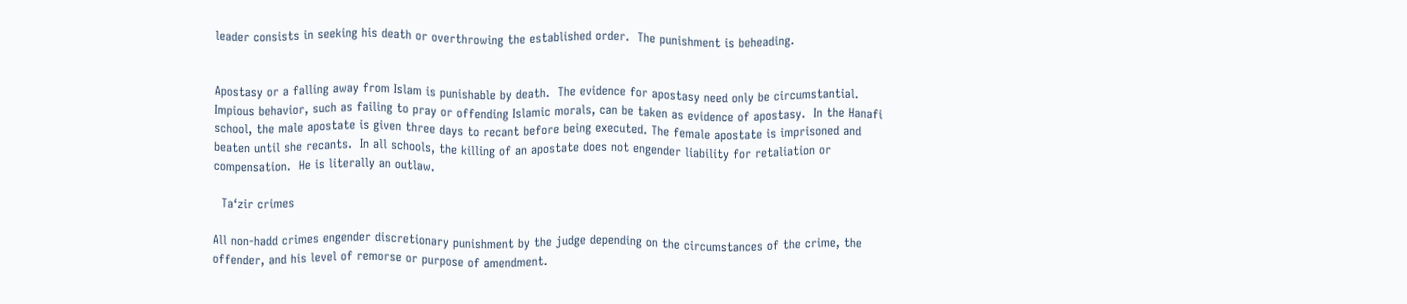leader consists in seeking his death or overthrowing the established order.  The punishment is beheading.


Apostasy or a falling away from Islam is punishable by death.  The evidence for apostasy need only be circumstantial.  Impious behavior, such as failing to pray or offending Islamic morals, can be taken as evidence of apostasy.  In the Hanafi school, the male apostate is given three days to recant before being executed. The female apostate is imprisoned and beaten until she recants.  In all schools, the killing of an apostate does not engender liability for retaliation or compensation.  He is literally an outlaw.

  Ta‘zir crimes

All non-hadd crimes engender discretionary punishment by the judge depending on the circumstances of the crime, the offender, and his level of remorse or purpose of amendment.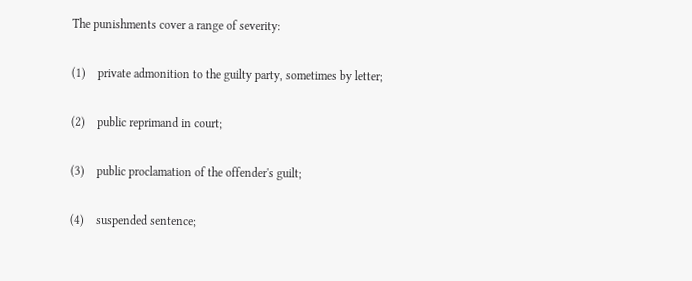The punishments cover a range of severity:

(1)    private admonition to the guilty party, sometimes by letter;

(2)    public reprimand in court;

(3)    public proclamation of the offender's guilt;

(4)    suspended sentence;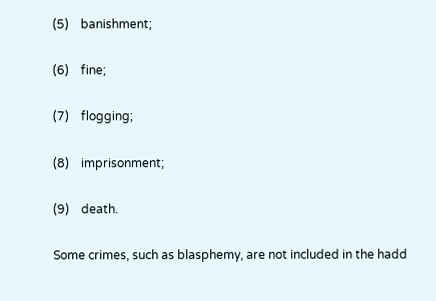(5)    banishment;

(6)    fine;

(7)    flogging;

(8)    imprisonment;

(9)    death.

Some crimes, such as blasphemy, are not included in the hadd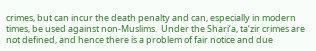crimes, but can incur the death penalty and can, especially in modern times, be used against non-Muslims.  Under the Shari‘a, ta‘zir crimes are not defined, and hence there is a problem of fair notice and due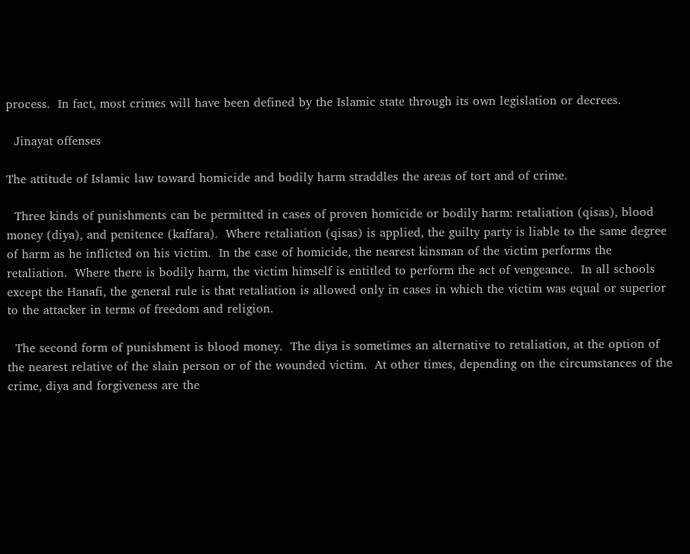process.  In fact, most crimes will have been defined by the Islamic state through its own legislation or decrees.

  Jinayat offenses

The attitude of Islamic law toward homicide and bodily harm straddles the areas of tort and of crime.

  Three kinds of punishments can be permitted in cases of proven homicide or bodily harm: retaliation (qisas), blood money (diya), and penitence (kaffara).  Where retaliation (qisas) is applied, the guilty party is liable to the same degree of harm as he inflicted on his victim.  In the case of homicide, the nearest kinsman of the victim performs the retaliation.  Where there is bodily harm, the victim himself is entitled to perform the act of vengeance.  In all schools except the Hanafi, the general rule is that retaliation is allowed only in cases in which the victim was equal or superior to the attacker in terms of freedom and religion.

  The second form of punishment is blood money.  The diya is sometimes an alternative to retaliation, at the option of the nearest relative of the slain person or of the wounded victim.  At other times, depending on the circumstances of the crime, diya and forgiveness are the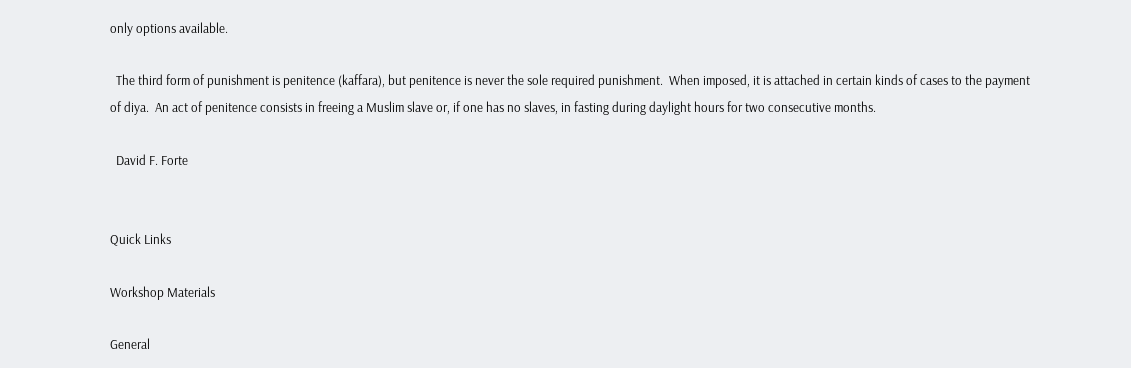only options available.

  The third form of punishment is penitence (kaffara), but penitence is never the sole required punishment.  When imposed, it is attached in certain kinds of cases to the payment of diya.  An act of penitence consists in freeing a Muslim slave or, if one has no slaves, in fasting during daylight hours for two consecutive months.

  David F. Forte


Quick Links

Workshop Materials

General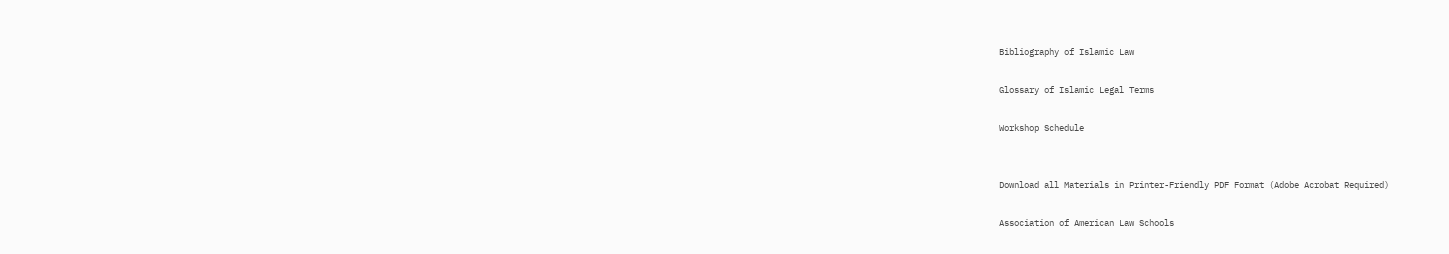Bibliography of Islamic Law

Glossary of Islamic Legal Terms

Workshop Schedule


Download all Materials in Printer-Friendly PDF Format (Adobe Acrobat Required)

Association of American Law Schools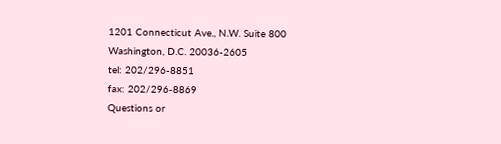1201 Connecticut Ave., N.W. Suite 800
Washington, D.C. 20036-2605
tel: 202/296-8851
fax: 202/296-8869
Questions or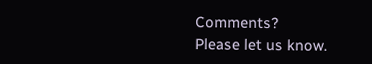Comments?
Please let us know.